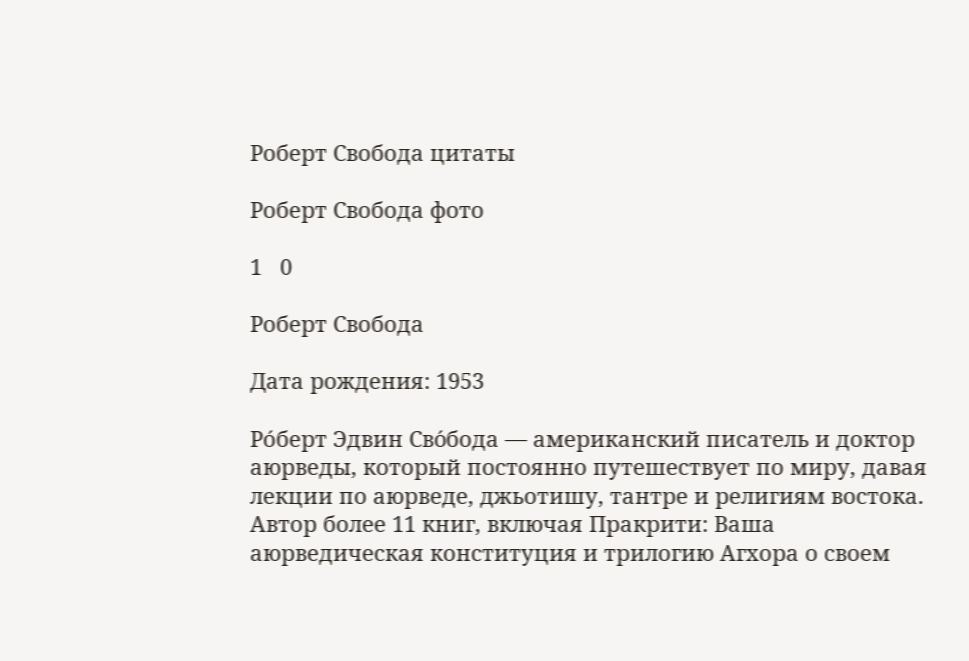Роберт Свобода цитаты

Роберт Свобода фото

1   0

Роберт Свобода

Дата рождения: 1953

Ро́берт Эдвин Сво́бода — американский писатель и доктор аюрведы, который постоянно путешествует по миру, давая лекции по аюрведе, джьотишу, тантре и религиям востока. Автор более 11 книг, включая Пракрити: Ваша аюрведическая конституция и трилогию Агхора о своем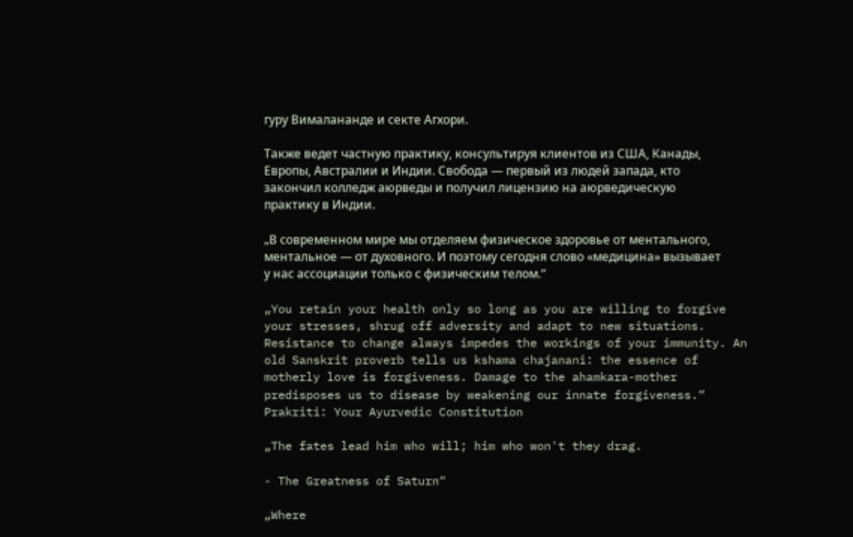гуру Вималананде и секте Агхори.

Также ведет частную практику, консультируя клиентов из США, Канады, Европы, Австралии и Индии. Свобода — первый из людей запада, кто закончил колледж аюрведы и получил лицензию на аюрведическую практику в Индии.

„В современном мире мы отделяем физическое здоровье от ментального, ментальное — от духовного. И поэтому сегодня слово «медицина» вызывает у нас ассоциации только с физическим телом.“

„You retain your health only so long as you are willing to forgive your stresses, shrug off adversity and adapt to new situations. Resistance to change always impedes the workings of your immunity. An old Sanskrit proverb tells us kshama chajanani: the essence of motherly love is forgiveness. Damage to the ahamkara-mother predisposes us to disease by weakening our innate forgiveness.“ Prakriti: Your Ayurvedic Constitution

„The fates lead him who will; him who won't they drag.

- The Greatness of Saturn“

„Where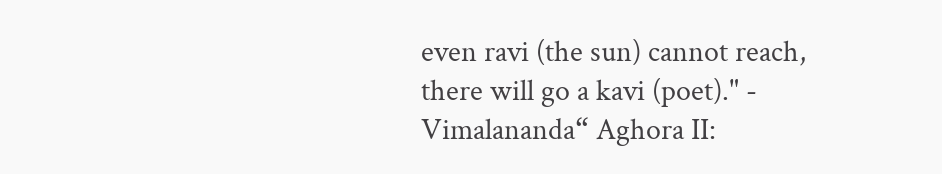even ravi (the sun) cannot reach, there will go a kavi (poet)." - Vimalananda“ Aghora II: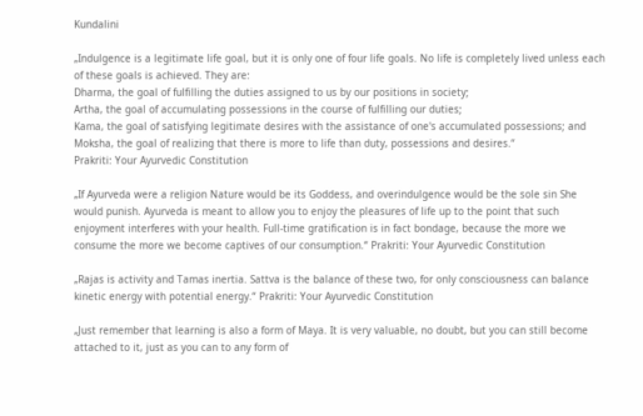Kundalini

„Indulgence is a legitimate life goal, but it is only one of four life goals. No life is completely lived unless each of these goals is achieved. They are:
Dharma, the goal of fulfilling the duties assigned to us by our positions in society;
Artha, the goal of accumulating possessions in the course of fulfilling our duties;
Kama, the goal of satisfying legitimate desires with the assistance of one's accumulated possessions; and
Moksha, the goal of realizing that there is more to life than duty, possessions and desires.“
Prakriti: Your Ayurvedic Constitution

„If Ayurveda were a religion Nature would be its Goddess, and overindulgence would be the sole sin She would punish. Ayurveda is meant to allow you to enjoy the pleasures of life up to the point that such enjoyment interferes with your health. Full-time gratification is in fact bondage, because the more we consume the more we become captives of our consumption.“ Prakriti: Your Ayurvedic Constitution

„Rajas is activity and Tamas inertia. Sattva is the balance of these two, for only consciousness can balance kinetic energy with potential energy.“ Prakriti: Your Ayurvedic Constitution

„Just remember that learning is also a form of Maya. It is very valuable, no doubt, but you can still become attached to it, just as you can to any form of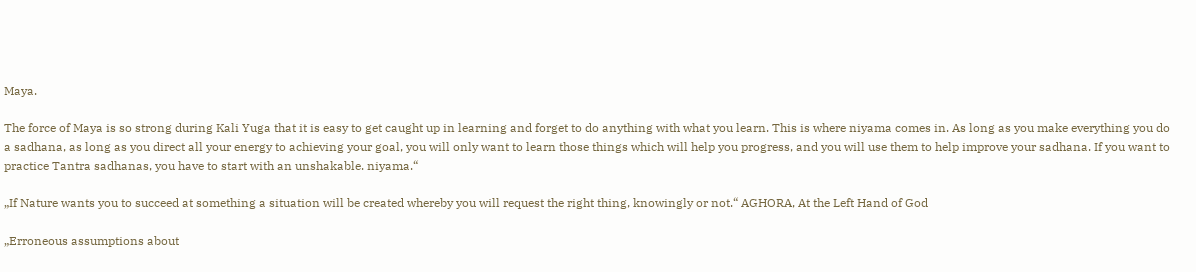Maya.

The force of Maya is so strong during Kali Yuga that it is easy to get caught up in learning and forget to do anything with what you learn. This is where niyama comes in. As long as you make everything you do a sadhana, as long as you direct all your energy to achieving your goal, you will only want to learn those things which will help you progress, and you will use them to help improve your sadhana. If you want to practice Tantra sadhanas, you have to start with an unshakable. niyama.“

„If Nature wants you to succeed at something a situation will be created whereby you will request the right thing, knowingly or not.“ AGHORA, At the Left Hand of God

„Erroneous assumptions about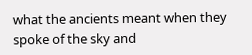what the ancients meant when they spoke of the sky and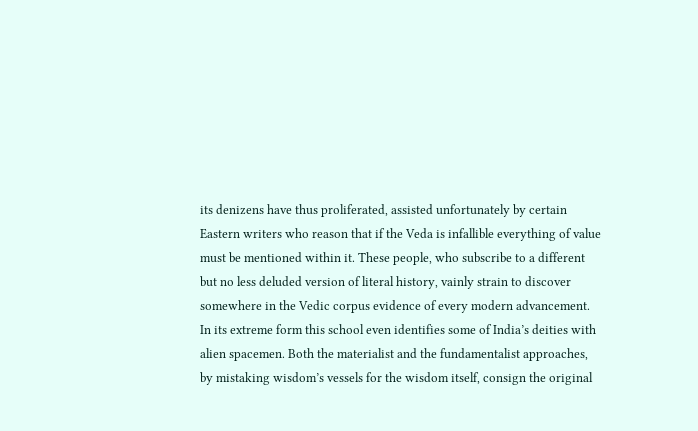its denizens have thus proliferated, assisted unfortunately by certain Eastern writers who reason that if the Veda is infallible everything of value must be mentioned within it. These people, who subscribe to a different but no less deluded version of literal history, vainly strain to discover somewhere in the Vedic corpus evidence of every modern advancement. In its extreme form this school even identifies some of India’s deities with alien spacemen. Both the materialist and the fundamentalist approaches, by mistaking wisdom’s vessels for the wisdom itself, consign the original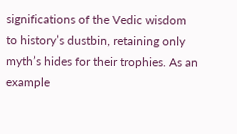significations of the Vedic wisdom to history’s dustbin, retaining only myth’s hides for their trophies. As an example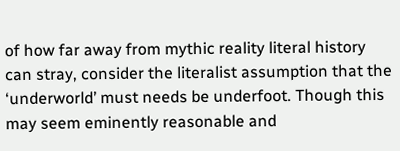of how far away from mythic reality literal history can stray, consider the literalist assumption that the ‘underworld’ must needs be underfoot. Though this may seem eminently reasonable and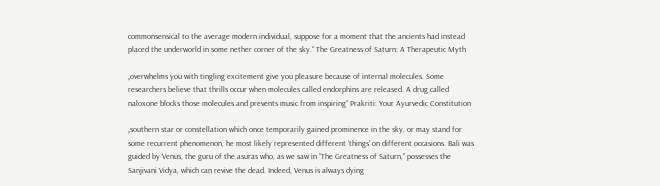commonsensical to the average modern individual, suppose for a moment that the ancients had instead placed the underworld in some nether corner of the sky.“ The Greatness of Saturn: A Therapeutic Myth

„overwhelms you with tingling excitement give you pleasure because of internal molecules. Some researchers believe that thrills occur when molecules called endorphins are released. A drug called naloxone blocks those molecules and prevents music from inspiring“ Prakriti: Your Ayurvedic Constitution

„southern star or constellation which once temporarily gained prominence in the sky, or may stand for some recurrent phenomenon, he most likely represented different ‘things’ on different occasions. Bali was guided by Venus, the guru of the asuras who, as we saw in “The Greatness of Saturn,” possesses the Sanjivani Vidya, which can revive the dead. Indeed, Venus is always dying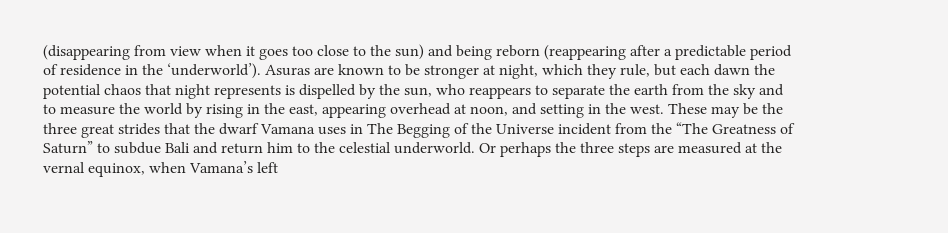(disappearing from view when it goes too close to the sun) and being reborn (reappearing after a predictable period of residence in the ‘underworld’). Asuras are known to be stronger at night, which they rule, but each dawn the potential chaos that night represents is dispelled by the sun, who reappears to separate the earth from the sky and to measure the world by rising in the east, appearing overhead at noon, and setting in the west. These may be the three great strides that the dwarf Vamana uses in The Begging of the Universe incident from the “The Greatness of Saturn” to subdue Bali and return him to the celestial underworld. Or perhaps the three steps are measured at the vernal equinox, when Vamana’s left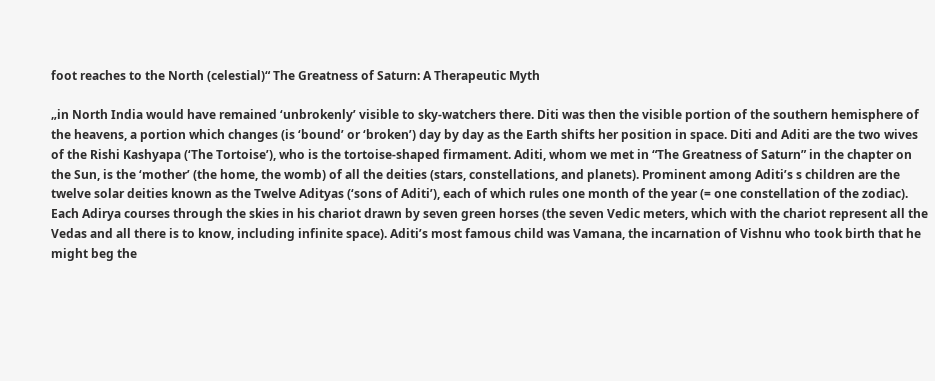foot reaches to the North (celestial)“ The Greatness of Saturn: A Therapeutic Myth

„in North India would have remained ‘unbrokenly’ visible to sky-watchers there. Diti was then the visible portion of the southern hemisphere of the heavens, a portion which changes (is ‘bound’ or ‘broken’) day by day as the Earth shifts her position in space. Diti and Aditi are the two wives of the Rishi Kashyapa (‘The Tortoise’), who is the tortoise-shaped firmament. Aditi, whom we met in “The Greatness of Saturn” in the chapter on the Sun, is the ‘mother’ (the home, the womb) of all the deities (stars, constellations, and planets). Prominent among Aditi’s s children are the twelve solar deities known as the Twelve Adityas (‘sons of Aditi’), each of which rules one month of the year (= one constellation of the zodiac). Each Adirya courses through the skies in his chariot drawn by seven green horses (the seven Vedic meters, which with the chariot represent all the Vedas and all there is to know, including infinite space). Aditi’s most famous child was Vamana, the incarnation of Vishnu who took birth that he might beg the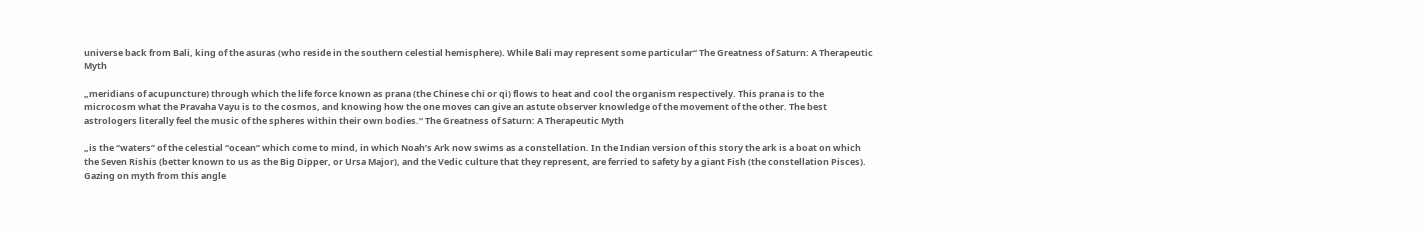universe back from Bali, king of the asuras (who reside in the southern celestial hemisphere). While Bali may represent some particular“ The Greatness of Saturn: A Therapeutic Myth

„meridians of acupuncture) through which the life force known as prana (the Chinese chi or qi) flows to heat and cool the organism respectively. This prana is to the microcosm what the Pravaha Vayu is to the cosmos, and knowing how the one moves can give an astute observer knowledge of the movement of the other. The best astrologers literally feel the music of the spheres within their own bodies.“ The Greatness of Saturn: A Therapeutic Myth

„is the “waters” of the celestial “ocean” which come to mind, in which Noah’s Ark now swims as a constellation. In the Indian version of this story the ark is a boat on which the Seven Rishis (better known to us as the Big Dipper, or Ursa Major), and the Vedic culture that they represent, are ferried to safety by a giant Fish (the constellation Pisces). Gazing on myth from this angle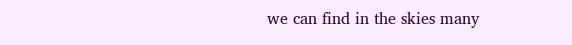we can find in the skies many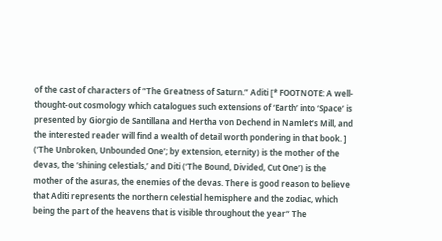of the cast of characters of “The Greatness of Saturn.” Aditi [* FOOTNOTE: A well-thought-out cosmology which catalogues such extensions of ‘Earth’ into ‘Space’ is presented by Giorgio de Santillana and Hertha von Dechend in Namlet’s Mill, and the interested reader will find a wealth of detail worth pondering in that book. ] (‘The Unbroken, Unbounded One’; by extension, eternity) is the mother of the devas, the ‘shining celestials,’ and Diti (‘The Bound, Divided, Cut One’) is the mother of the asuras, the enemies of the devas. There is good reason to believe that Aditi represents the northern celestial hemisphere and the zodiac, which being the part of the heavens that is visible throughout the year“ The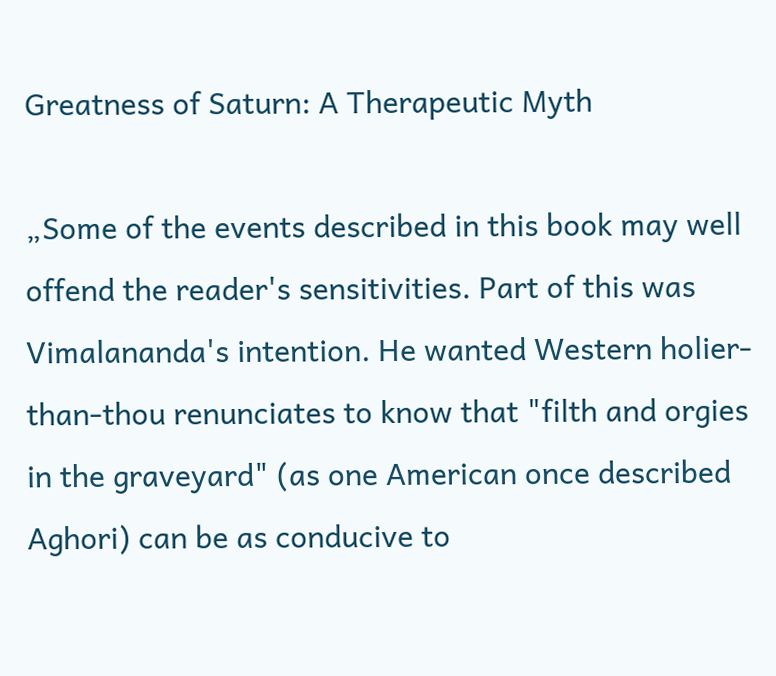Greatness of Saturn: A Therapeutic Myth

„Some of the events described in this book may well offend the reader's sensitivities. Part of this was Vimalananda's intention. He wanted Western holier-than-thou renunciates to know that "filth and orgies in the graveyard" (as one American once described Aghori) can be as conducive to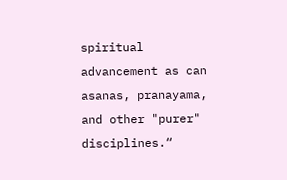spiritual advancement as can asanas, pranayama, and other "purer" disciplines.“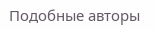Подобные авторы